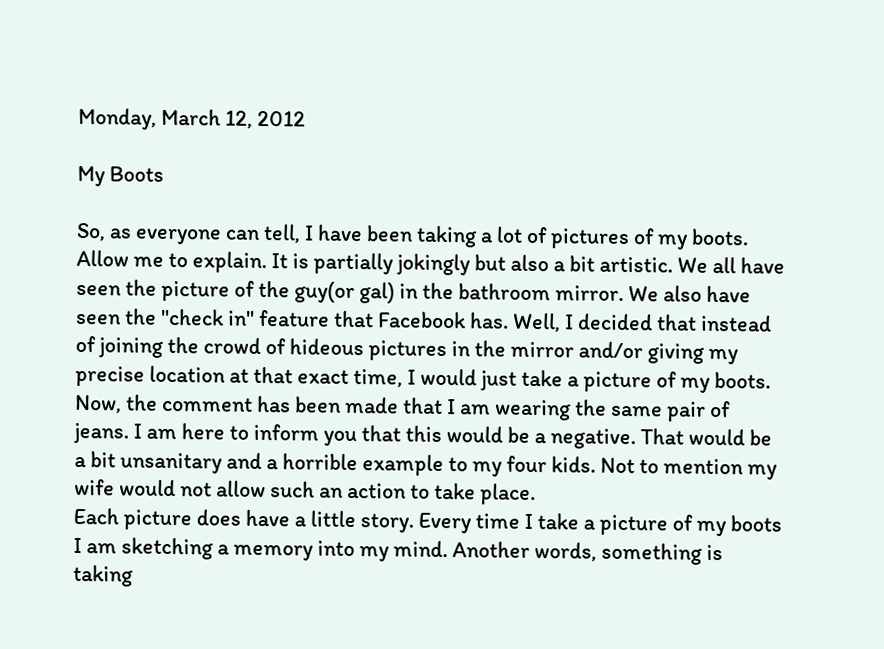Monday, March 12, 2012

My Boots

So, as everyone can tell, I have been taking a lot of pictures of my boots. Allow me to explain. It is partially jokingly but also a bit artistic. We all have seen the picture of the guy(or gal) in the bathroom mirror. We also have seen the "check in" feature that Facebook has. Well, I decided that instead of joining the crowd of hideous pictures in the mirror and/or giving my precise location at that exact time, I would just take a picture of my boots. Now, the comment has been made that I am wearing the same pair of jeans. I am here to inform you that this would be a negative. That would be a bit unsanitary and a horrible example to my four kids. Not to mention my wife would not allow such an action to take place.
Each picture does have a little story. Every time I take a picture of my boots I am sketching a memory into my mind. Another words, something is taking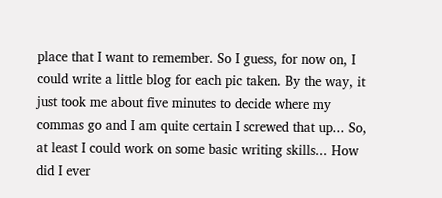place that I want to remember. So I guess, for now on, I could write a little blog for each pic taken. By the way, it just took me about five minutes to decide where my commas go and I am quite certain I screwed that up... So, at least I could work on some basic writing skills... How did I ever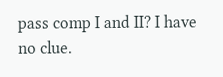pass comp I and II? I have no clue.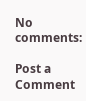No comments:

Post a Comment